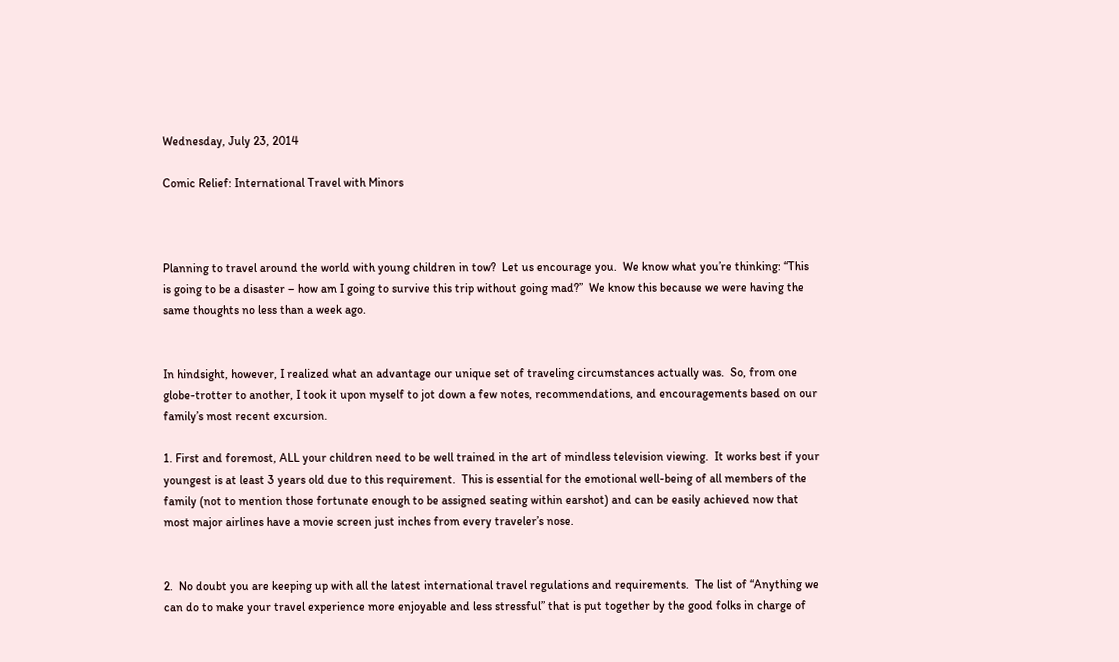Wednesday, July 23, 2014

Comic Relief: International Travel with Minors



Planning to travel around the world with young children in tow?  Let us encourage you.  We know what you’re thinking: “This is going to be a disaster – how am I going to survive this trip without going mad?”  We know this because we were having the same thoughts no less than a week ago.


In hindsight, however, I realized what an advantage our unique set of traveling circumstances actually was.  So, from one globe-trotter to another, I took it upon myself to jot down a few notes, recommendations, and encouragements based on our family’s most recent excursion.

1. First and foremost, ALL your children need to be well trained in the art of mindless television viewing.  It works best if your youngest is at least 3 years old due to this requirement.  This is essential for the emotional well-being of all members of the family (not to mention those fortunate enough to be assigned seating within earshot) and can be easily achieved now that most major airlines have a movie screen just inches from every traveler’s nose.


2.  No doubt you are keeping up with all the latest international travel regulations and requirements.  The list of “Anything we can do to make your travel experience more enjoyable and less stressful” that is put together by the good folks in charge of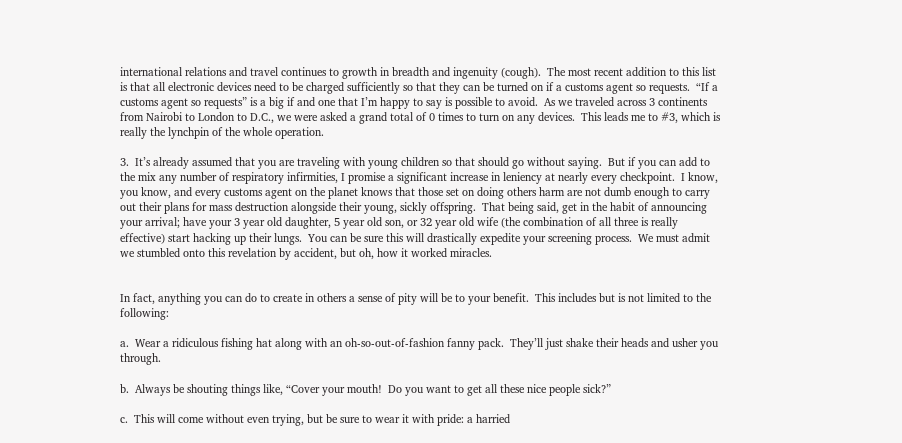international relations and travel continues to growth in breadth and ingenuity (cough).  The most recent addition to this list is that all electronic devices need to be charged sufficiently so that they can be turned on if a customs agent so requests.  “If a customs agent so requests” is a big if and one that I’m happy to say is possible to avoid.  As we traveled across 3 continents from Nairobi to London to D.C., we were asked a grand total of 0 times to turn on any devices.  This leads me to #3, which is really the lynchpin of the whole operation.

3.  It’s already assumed that you are traveling with young children so that should go without saying.  But if you can add to the mix any number of respiratory infirmities, I promise a significant increase in leniency at nearly every checkpoint.  I know, you know, and every customs agent on the planet knows that those set on doing others harm are not dumb enough to carry out their plans for mass destruction alongside their young, sickly offspring.  That being said, get in the habit of announcing your arrival; have your 3 year old daughter, 5 year old son, or 32 year old wife (the combination of all three is really effective) start hacking up their lungs.  You can be sure this will drastically expedite your screening process.  We must admit we stumbled onto this revelation by accident, but oh, how it worked miracles.


In fact, anything you can do to create in others a sense of pity will be to your benefit.  This includes but is not limited to the following:

a.  Wear a ridiculous fishing hat along with an oh-so-out-of-fashion fanny pack.  They’ll just shake their heads and usher you through.

b.  Always be shouting things like, “Cover your mouth!  Do you want to get all these nice people sick?”

c.  This will come without even trying, but be sure to wear it with pride: a harried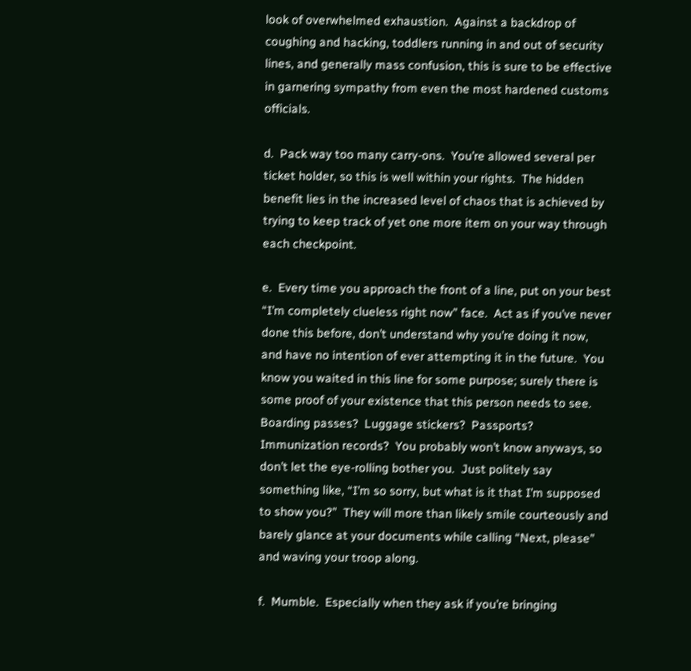look of overwhelmed exhaustion.  Against a backdrop of coughing and hacking, toddlers running in and out of security lines, and generally mass confusion, this is sure to be effective in garnering sympathy from even the most hardened customs officials.

d.  Pack way too many carry-ons.  You’re allowed several per ticket holder, so this is well within your rights.  The hidden benefit lies in the increased level of chaos that is achieved by trying to keep track of yet one more item on your way through each checkpoint.

e.  Every time you approach the front of a line, put on your best “I’m completely clueless right now” face.  Act as if you’ve never done this before, don’t understand why you’re doing it now, and have no intention of ever attempting it in the future.  You know you waited in this line for some purpose; surely there is some proof of your existence that this person needs to see.  Boarding passes?  Luggage stickers?  Passports?  Immunization records?  You probably won’t know anyways, so don’t let the eye-rolling bother you.  Just politely say something like, “I’m so sorry, but what is it that I’m supposed to show you?”  They will more than likely smile courteously and barely glance at your documents while calling “Next, please” and waving your troop along.

f.  Mumble.  Especially when they ask if you’re bringing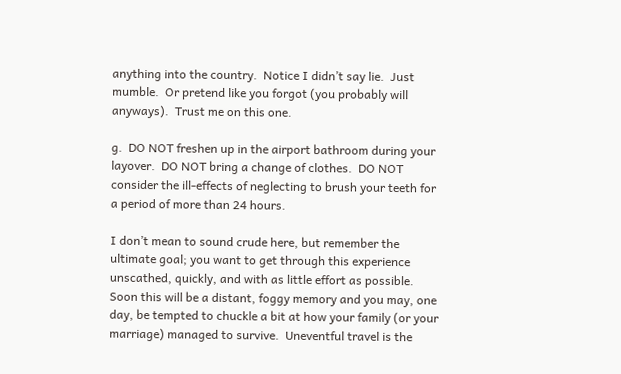anything into the country.  Notice I didn’t say lie.  Just mumble.  Or pretend like you forgot (you probably will anyways).  Trust me on this one.

g.  DO NOT freshen up in the airport bathroom during your layover.  DO NOT bring a change of clothes.  DO NOT consider the ill-effects of neglecting to brush your teeth for a period of more than 24 hours.

I don’t mean to sound crude here, but remember the ultimate goal; you want to get through this experience unscathed, quickly, and with as little effort as possible.  Soon this will be a distant, foggy memory and you may, one day, be tempted to chuckle a bit at how your family (or your marriage) managed to survive.  Uneventful travel is the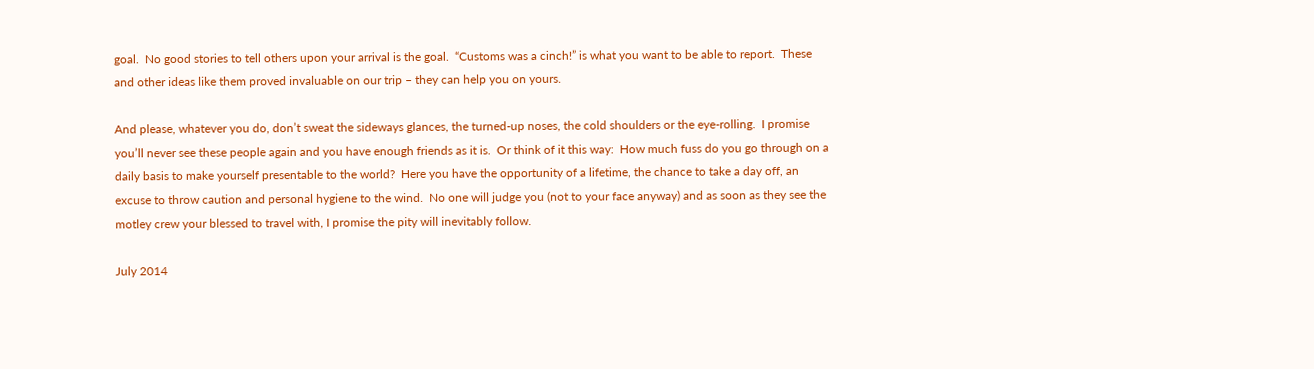goal.  No good stories to tell others upon your arrival is the goal.  “Customs was a cinch!” is what you want to be able to report.  These and other ideas like them proved invaluable on our trip – they can help you on yours.

And please, whatever you do, don’t sweat the sideways glances, the turned-up noses, the cold shoulders or the eye-rolling.  I promise you’ll never see these people again and you have enough friends as it is.  Or think of it this way:  How much fuss do you go through on a daily basis to make yourself presentable to the world?  Here you have the opportunity of a lifetime, the chance to take a day off, an excuse to throw caution and personal hygiene to the wind.  No one will judge you (not to your face anyway) and as soon as they see the motley crew your blessed to travel with, I promise the pity will inevitably follow.

July 2014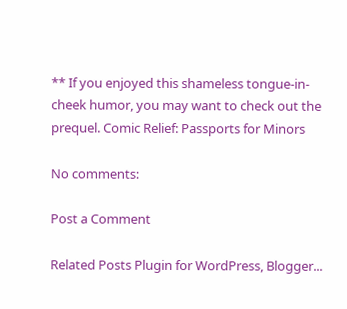** If you enjoyed this shameless tongue-in-cheek humor, you may want to check out the prequel. Comic Relief: Passports for Minors

No comments:

Post a Comment

Related Posts Plugin for WordPress, Blogger...